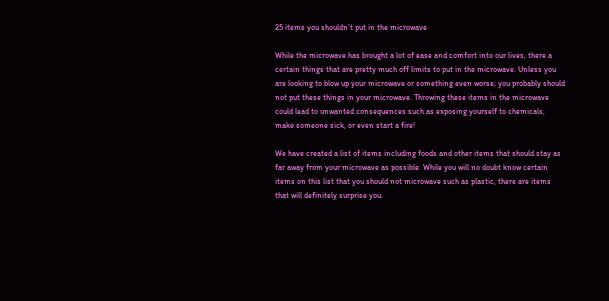25 items you shouldn’t put in the microwave

While the microwave has brought a lot of ease and comfort into our lives, there a certain things that are pretty much off limits to put in the microwave. Unless you are looking to blow up your microwave or something even worse, you probably should not put these things in your microwave. Throwing these items in the microwave could lead to unwanted consequences such as exposing yourself to chemicals, make someone sick, or even start a fire!

We have created a list of items including foods and other items that should stay as far away from your microwave as possible. While you will no doubt know certain items on this list that you should not microwave such as plastic, there are items that will definitely surprise you.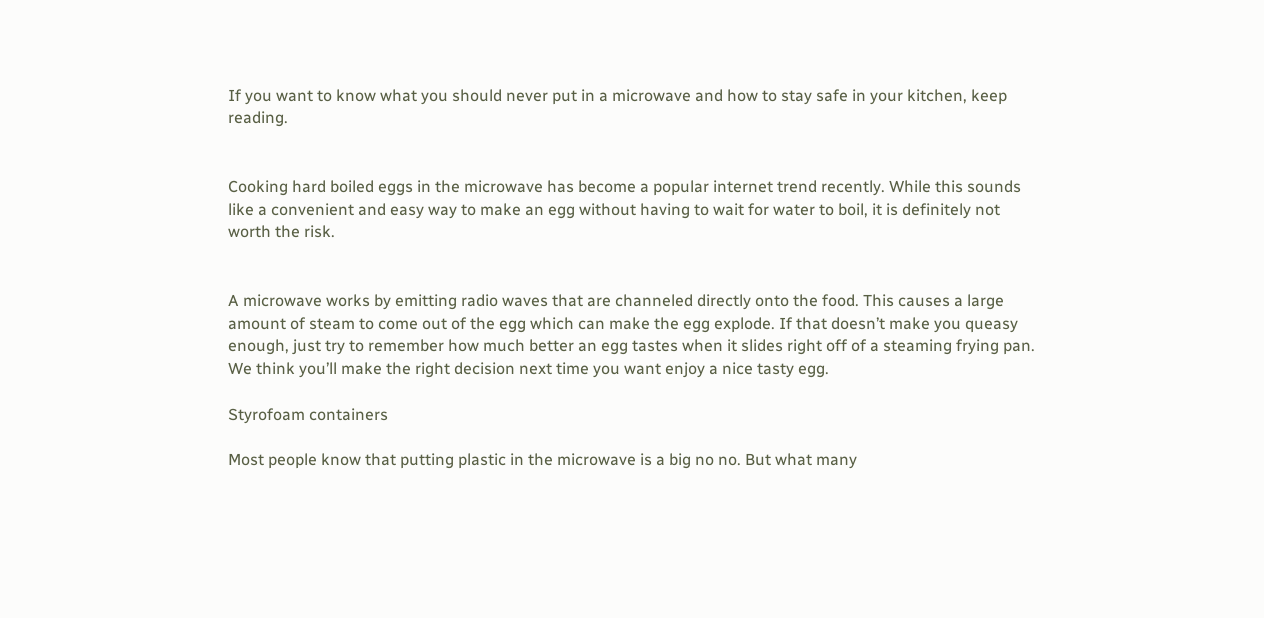If you want to know what you should never put in a microwave and how to stay safe in your kitchen, keep reading.


Cooking hard boiled eggs in the microwave has become a popular internet trend recently. While this sounds like a convenient and easy way to make an egg without having to wait for water to boil, it is definitely not worth the risk.


A microwave works by emitting radio waves that are channeled directly onto the food. This causes a large amount of steam to come out of the egg which can make the egg explode. If that doesn’t make you queasy enough, just try to remember how much better an egg tastes when it slides right off of a steaming frying pan. We think you’ll make the right decision next time you want enjoy a nice tasty egg.

Styrofoam containers

Most people know that putting plastic in the microwave is a big no no. But what many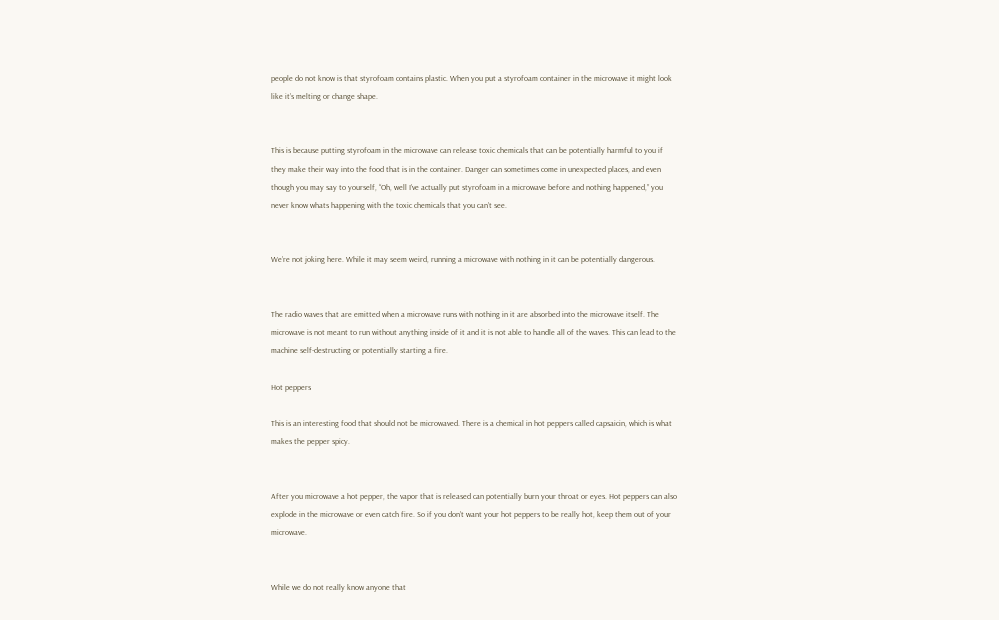people do not know is that styrofoam contains plastic. When you put a styrofoam container in the microwave it might look like it’s melting or change shape.


This is because putting styrofoam in the microwave can release toxic chemicals that can be potentially harmful to you if they make their way into the food that is in the container. Danger can sometimes come in unexpected places, and even though you may say to yourself, “Oh, well I’ve actually put styrofoam in a microwave before and nothing happened,” you never know whats happening with the toxic chemicals that you can’t see.


We’re not joking here. While it may seem weird, running a microwave with nothing in it can be potentially dangerous.


The radio waves that are emitted when a microwave runs with nothing in it are absorbed into the microwave itself. The microwave is not meant to run without anything inside of it and it is not able to handle all of the waves. This can lead to the machine self-destructing or potentially starting a fire.

Hot peppers

This is an interesting food that should not be microwaved. There is a chemical in hot peppers called capsaicin, which is what makes the pepper spicy.


After you microwave a hot pepper, the vapor that is released can potentially burn your throat or eyes. Hot peppers can also explode in the microwave or even catch fire. So if you don’t want your hot peppers to be really hot, keep them out of your microwave.


While we do not really know anyone that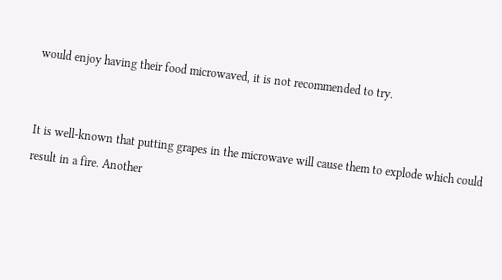would enjoy having their food microwaved, it is not recommended to try.


It is well-known that putting grapes in the microwave will cause them to explode which could result in a fire. Another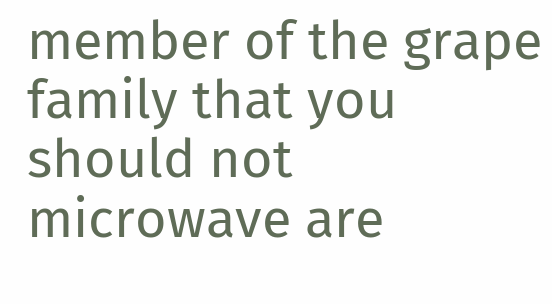member of the grape family that you should not microwave are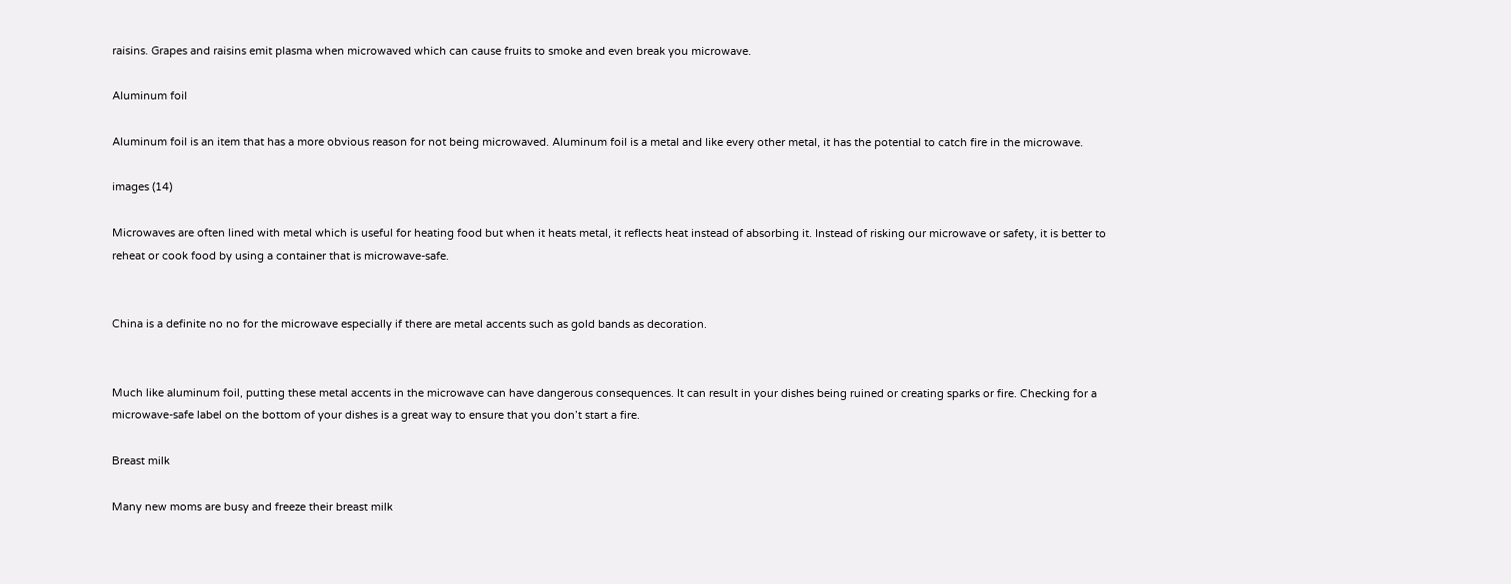raisins. Grapes and raisins emit plasma when microwaved which can cause fruits to smoke and even break you microwave.

Aluminum foil

Aluminum foil is an item that has a more obvious reason for not being microwaved. Aluminum foil is a metal and like every other metal, it has the potential to catch fire in the microwave.

images (14)

Microwaves are often lined with metal which is useful for heating food but when it heats metal, it reflects heat instead of absorbing it. Instead of risking our microwave or safety, it is better to reheat or cook food by using a container that is microwave-safe.


China is a definite no no for the microwave especially if there are metal accents such as gold bands as decoration.


Much like aluminum foil, putting these metal accents in the microwave can have dangerous consequences. It can result in your dishes being ruined or creating sparks or fire. Checking for a microwave-safe label on the bottom of your dishes is a great way to ensure that you don’t start a fire.

Breast milk

Many new moms are busy and freeze their breast milk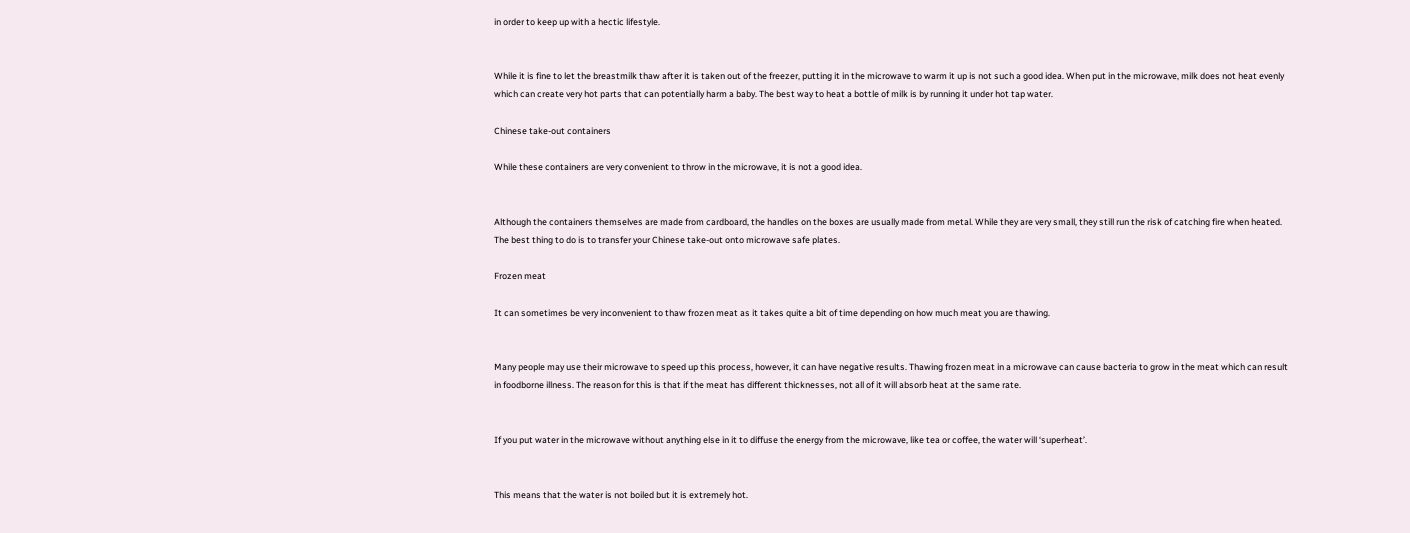in order to keep up with a hectic lifestyle.


While it is fine to let the breastmilk thaw after it is taken out of the freezer, putting it in the microwave to warm it up is not such a good idea. When put in the microwave, milk does not heat evenly which can create very hot parts that can potentially harm a baby. The best way to heat a bottle of milk is by running it under hot tap water.

Chinese take-out containers

While these containers are very convenient to throw in the microwave, it is not a good idea.


Although the containers themselves are made from cardboard, the handles on the boxes are usually made from metal. While they are very small, they still run the risk of catching fire when heated. The best thing to do is to transfer your Chinese take-out onto microwave safe plates.

Frozen meat

It can sometimes be very inconvenient to thaw frozen meat as it takes quite a bit of time depending on how much meat you are thawing.


Many people may use their microwave to speed up this process, however, it can have negative results. Thawing frozen meat in a microwave can cause bacteria to grow in the meat which can result in foodborne illness. The reason for this is that if the meat has different thicknesses, not all of it will absorb heat at the same rate.


If you put water in the microwave without anything else in it to diffuse the energy from the microwave, like tea or coffee, the water will ‘superheat’.


This means that the water is not boiled but it is extremely hot.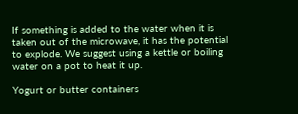If something is added to the water when it is taken out of the microwave, it has the potential to explode. We suggest using a kettle or boiling water on a pot to heat it up.

Yogurt or butter containers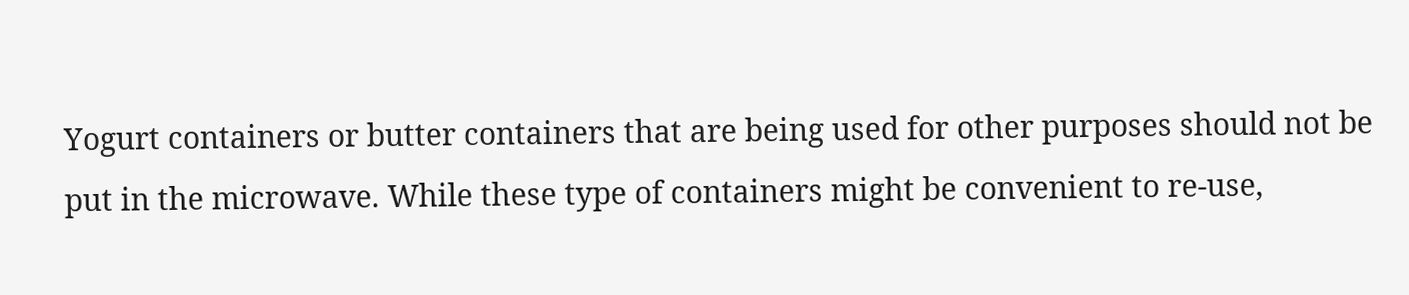Yogurt containers or butter containers that are being used for other purposes should not be put in the microwave. While these type of containers might be convenient to re-use,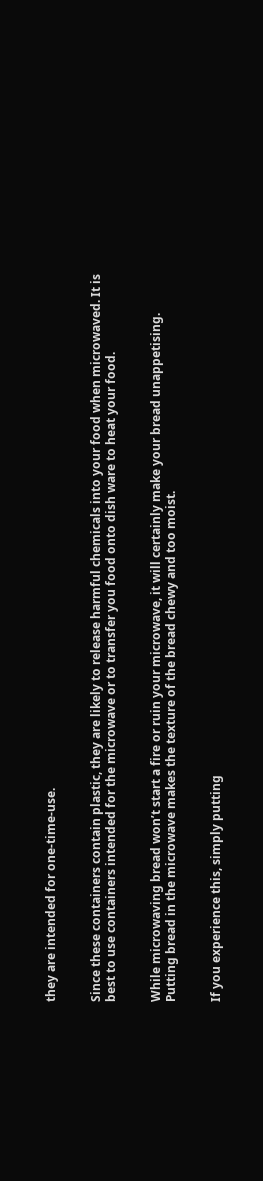they are intended for one-time-use.


Since these containers contain plastic, they are likely to release harmful chemicals into your food when microwaved. It is best to use containers intended for the microwave or to transfer you food onto dish ware to heat your food.


While microwaving bread won’t start a fire or ruin your microwave, it will certainly make your bread unappetising. Putting bread in the microwave makes the texture of the bread chewy and too moist.


If you experience this, simply putting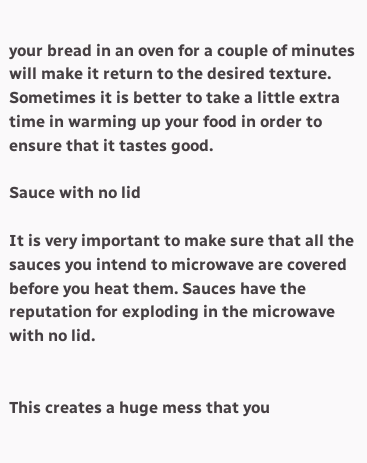your bread in an oven for a couple of minutes will make it return to the desired texture. Sometimes it is better to take a little extra time in warming up your food in order to ensure that it tastes good.

Sauce with no lid

It is very important to make sure that all the sauces you intend to microwave are covered before you heat them. Sauces have the reputation for exploding in the microwave with no lid.


This creates a huge mess that you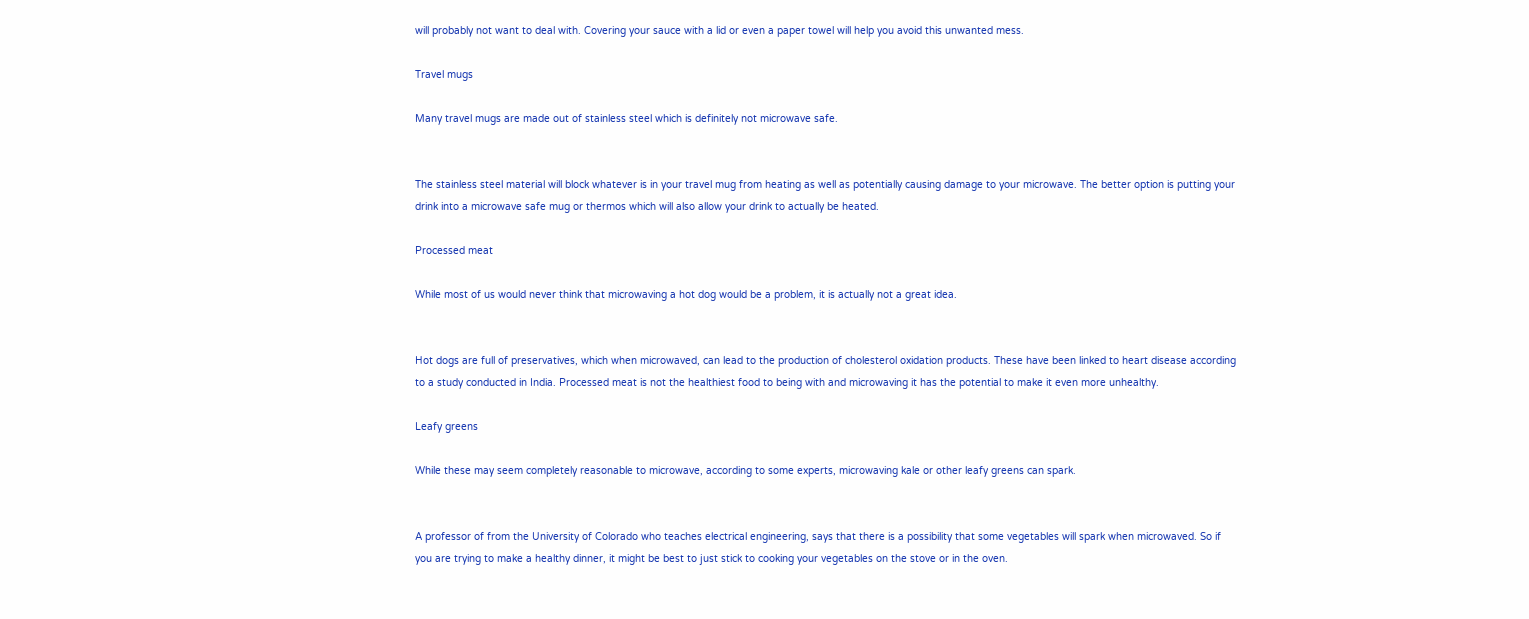will probably not want to deal with. Covering your sauce with a lid or even a paper towel will help you avoid this unwanted mess.

Travel mugs

Many travel mugs are made out of stainless steel which is definitely not microwave safe.


The stainless steel material will block whatever is in your travel mug from heating as well as potentially causing damage to your microwave. The better option is putting your drink into a microwave safe mug or thermos which will also allow your drink to actually be heated.

Processed meat

While most of us would never think that microwaving a hot dog would be a problem, it is actually not a great idea.


Hot dogs are full of preservatives, which when microwaved, can lead to the production of cholesterol oxidation products. These have been linked to heart disease according to a study conducted in India. Processed meat is not the healthiest food to being with and microwaving it has the potential to make it even more unhealthy.

Leafy greens

While these may seem completely reasonable to microwave, according to some experts, microwaving kale or other leafy greens can spark.


A professor of from the University of Colorado who teaches electrical engineering, says that there is a possibility that some vegetables will spark when microwaved. So if you are trying to make a healthy dinner, it might be best to just stick to cooking your vegetables on the stove or in the oven.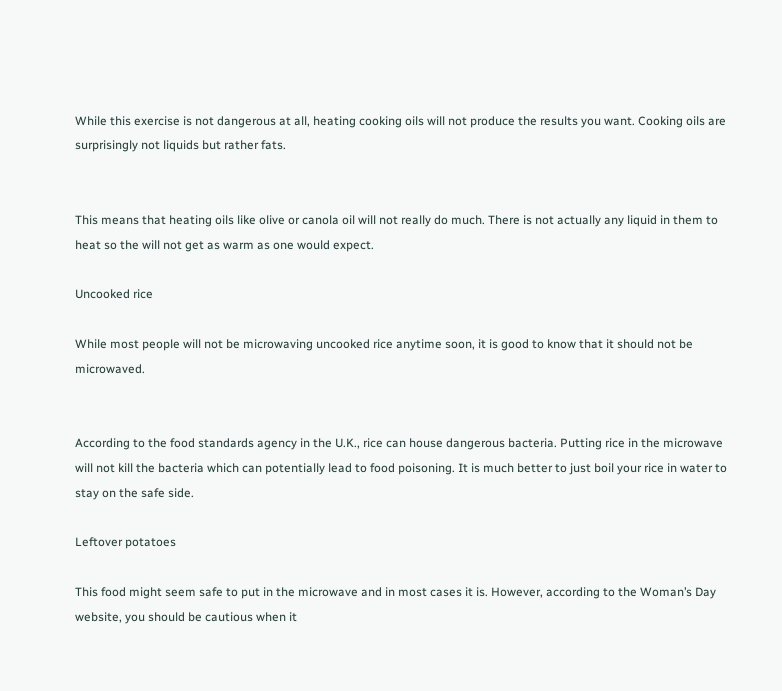While this exercise is not dangerous at all, heating cooking oils will not produce the results you want. Cooking oils are surprisingly not liquids but rather fats.


This means that heating oils like olive or canola oil will not really do much. There is not actually any liquid in them to heat so the will not get as warm as one would expect.

Uncooked rice

While most people will not be microwaving uncooked rice anytime soon, it is good to know that it should not be microwaved.


According to the food standards agency in the U.K., rice can house dangerous bacteria. Putting rice in the microwave will not kill the bacteria which can potentially lead to food poisoning. It is much better to just boil your rice in water to stay on the safe side.

Leftover potatoes

This food might seem safe to put in the microwave and in most cases it is. However, according to the Woman’s Day website, you should be cautious when it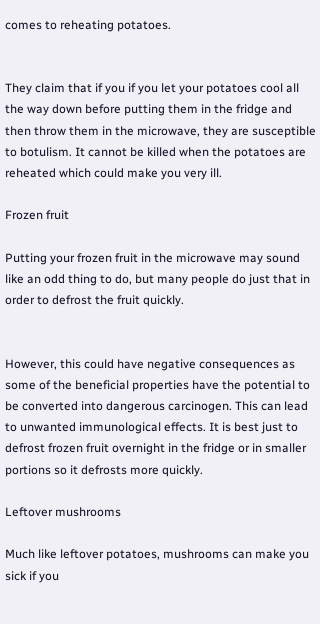comes to reheating potatoes.


They claim that if you if you let your potatoes cool all the way down before putting them in the fridge and then throw them in the microwave, they are susceptible to botulism. It cannot be killed when the potatoes are reheated which could make you very ill.

Frozen fruit

Putting your frozen fruit in the microwave may sound like an odd thing to do, but many people do just that in order to defrost the fruit quickly.


However, this could have negative consequences as some of the beneficial properties have the potential to be converted into dangerous carcinogen. This can lead to unwanted immunological effects. It is best just to defrost frozen fruit overnight in the fridge or in smaller portions so it defrosts more quickly.

Leftover mushrooms

Much like leftover potatoes, mushrooms can make you sick if you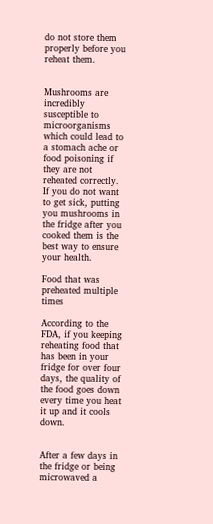do not store them properly before you reheat them.


Mushrooms are incredibly susceptible to microorganisms which could lead to a stomach ache or food poisoning if they are not reheated correctly. If you do not want to get sick, putting you mushrooms in the fridge after you cooked them is the best way to ensure your health.

Food that was preheated multiple times

According to the FDA, if you keeping reheating food that has been in your fridge for over four days, the quality of the food goes down every time you heat it up and it cools down.


After a few days in the fridge or being microwaved a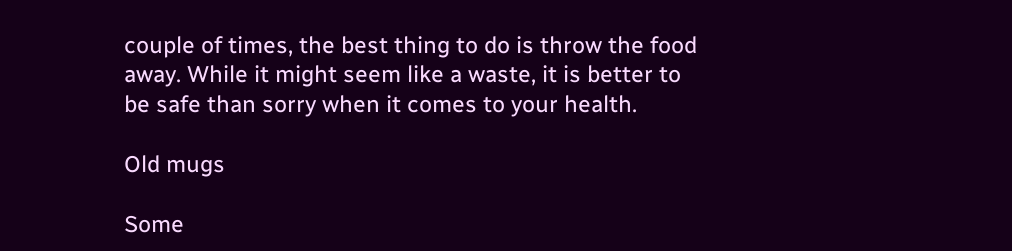couple of times, the best thing to do is throw the food away. While it might seem like a waste, it is better to be safe than sorry when it comes to your health.

Old mugs

Some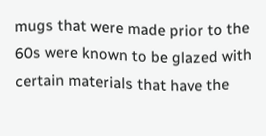mugs that were made prior to the 60s were known to be glazed with certain materials that have the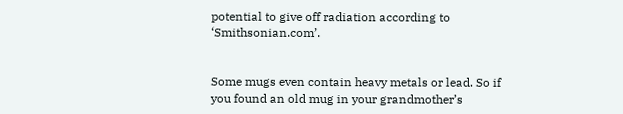potential to give off radiation according to ‘Smithsonian.com’.


Some mugs even contain heavy metals or lead. So if you found an old mug in your grandmother’s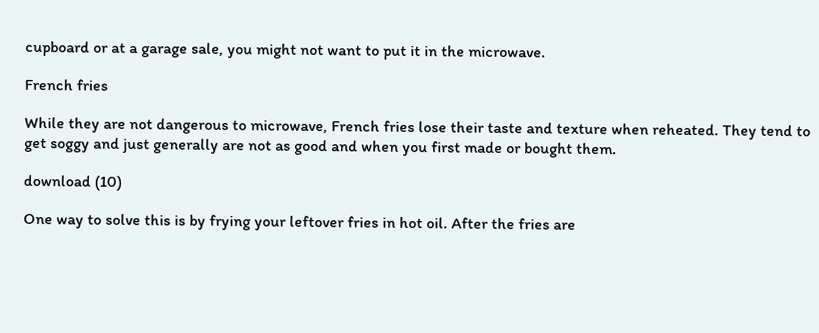cupboard or at a garage sale, you might not want to put it in the microwave.

French fries

While they are not dangerous to microwave, French fries lose their taste and texture when reheated. They tend to get soggy and just generally are not as good and when you first made or bought them.

download (10)

One way to solve this is by frying your leftover fries in hot oil. After the fries are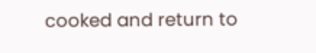cooked and return to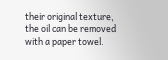their original texture, the oil can be removed with a paper towel.